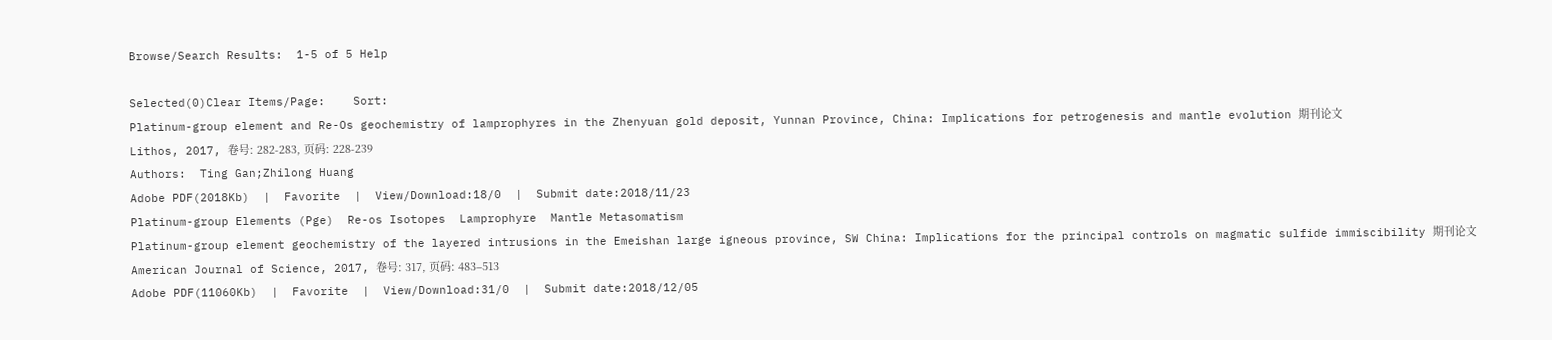Browse/Search Results:  1-5 of 5 Help

Selected(0)Clear Items/Page:    Sort:
Platinum-group element and Re-Os geochemistry of lamprophyres in the Zhenyuan gold deposit, Yunnan Province, China: Implications for petrogenesis and mantle evolution 期刊论文
Lithos, 2017, 卷号: 282-283, 页码: 228-239
Authors:  Ting Gan;Zhilong Huang
Adobe PDF(2018Kb)  |  Favorite  |  View/Download:18/0  |  Submit date:2018/11/23
Platinum-group Elements (Pge)  Re-os Isotopes  Lamprophyre  Mantle Metasomatism
Platinum-group element geochemistry of the layered intrusions in the Emeishan large igneous province, SW China: Implications for the principal controls on magmatic sulfide immiscibility 期刊论文
American Journal of Science, 2017, 卷号: 317, 页码: 483–513
Adobe PDF(11060Kb)  |  Favorite  |  View/Download:31/0  |  Submit date:2018/12/05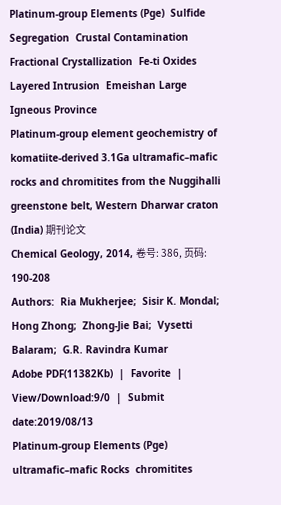Platinum-group Elements (Pge)  Sulfide Segregation  Crustal Contamination  Fractional Crystallization  Fe-ti Oxides  Layered Intrusion  Emeishan Large Igneous Province
Platinum-group element geochemistry of komatiite-derived 3.1Ga ultramafic–mafic rocks and chromitites from the Nuggihalli greenstone belt, Western Dharwar craton (India) 期刊论文
Chemical Geology, 2014, 卷号: 386, 页码: 190-208
Authors:  Ria Mukherjee;  Sisir K. Mondal;  Hong Zhong;  Zhong-Jie Bai;  Vysetti Balaram;  G.R. Ravindra Kumar
Adobe PDF(11382Kb)  |  Favorite  |  View/Download:9/0  |  Submit date:2019/08/13
Platinum-group Elements (Pge)  ultramafic–mafic Rocks  chromitites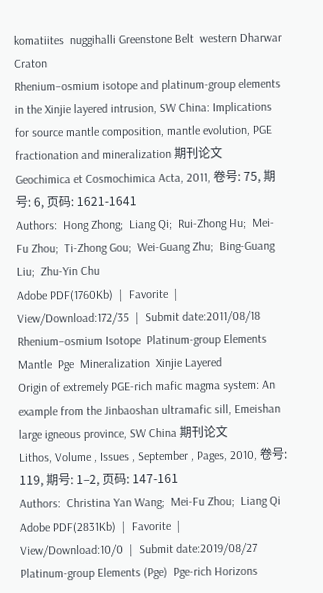komatiites  nuggihalli Greenstone Belt  western Dharwar Craton
Rhenium–osmium isotope and platinum-group elements in the Xinjie layered intrusion, SW China: Implications for source mantle composition, mantle evolution, PGE fractionation and mineralization 期刊论文
Geochimica et Cosmochimica Acta, 2011, 卷号: 75, 期号: 6, 页码: 1621-1641
Authors:  Hong Zhong;  Liang Qi;  Rui-Zhong Hu;  Mei-Fu Zhou;  Ti-Zhong Gou;  Wei-Guang Zhu;  Bing-Guang Liu;  Zhu-Yin Chu
Adobe PDF(1760Kb)  |  Favorite  |  View/Download:172/35  |  Submit date:2011/08/18
Rhenium–osmium Isotope  Platinum-group Elements  Mantle  Pge  Mineralization  Xinjie Layered
Origin of extremely PGE-rich mafic magma system: An example from the Jinbaoshan ultramafic sill, Emeishan large igneous province, SW China 期刊论文
Lithos, Volume , Issues , September , Pages, 2010, 卷号: 119, 期号: 1–2, 页码: 147-161
Authors:  Christina Yan Wang;  Mei-Fu Zhou;  Liang Qi
Adobe PDF(2831Kb)  |  Favorite  |  View/Download:10/0  |  Submit date:2019/08/27
Platinum-group Elements (Pge)  Pge-rich Horizons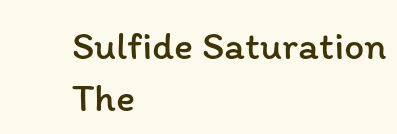Sulfide Saturation  The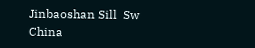Jinbaoshan Sill  Sw China